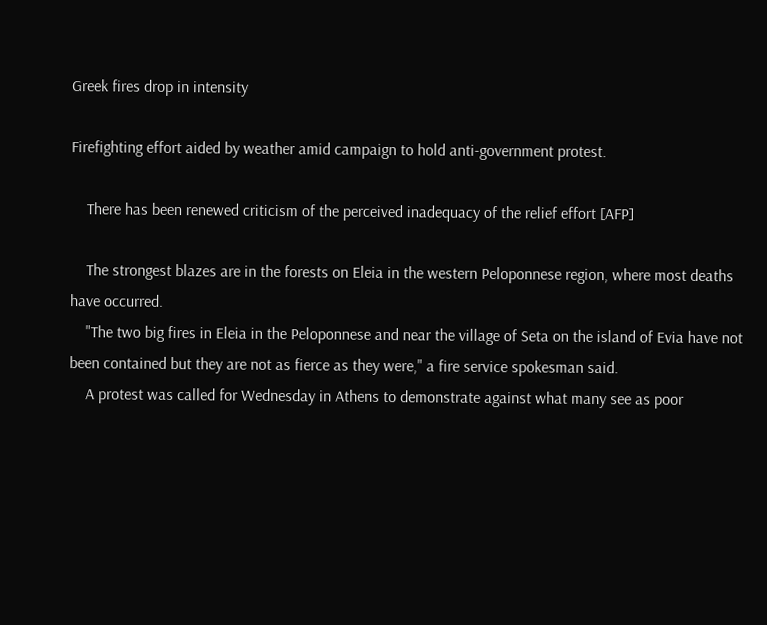Greek fires drop in intensity

Firefighting effort aided by weather amid campaign to hold anti-government protest.

    There has been renewed criticism of the perceived inadequacy of the relief effort [AFP]

    The strongest blazes are in the forests on Eleia in the western Peloponnese region, where most deaths have occurred.
    "The two big fires in Eleia in the Peloponnese and near the village of Seta on the island of Evia have not been contained but they are not as fierce as they were," a fire service spokesman said.
    A protest was called for Wednesday in Athens to demonstrate against what many see as poor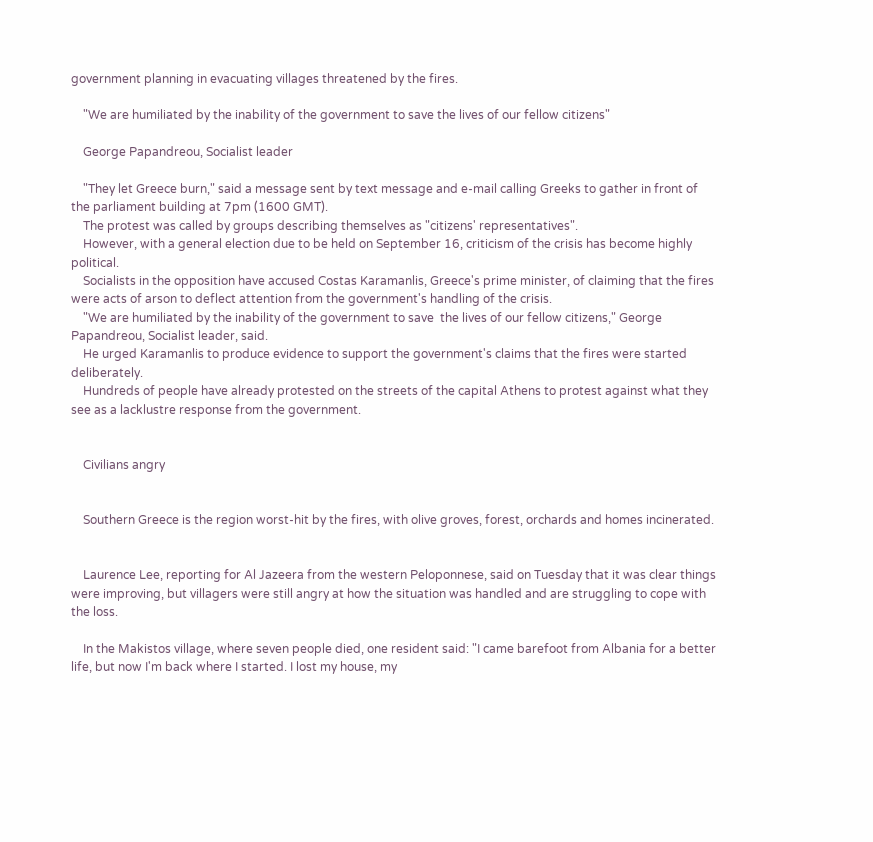government planning in evacuating villages threatened by the fires.

    "We are humiliated by the inability of the government to save the lives of our fellow citizens"

    George Papandreou, Socialist leader

    "They let Greece burn," said a message sent by text message and e-mail calling Greeks to gather in front of the parliament building at 7pm (1600 GMT).
    The protest was called by groups describing themselves as "citizens' representatives".
    However, with a general election due to be held on September 16, criticism of the crisis has become highly political.
    Socialists in the opposition have accused Costas Karamanlis, Greece's prime minister, of claiming that the fires were acts of arson to deflect attention from the government's handling of the crisis.
    "We are humiliated by the inability of the government to save  the lives of our fellow citizens," George Papandreou, Socialist leader, said.
    He urged Karamanlis to produce evidence to support the government's claims that the fires were started deliberately.
    Hundreds of people have already protested on the streets of the capital Athens to protest against what they see as a lacklustre response from the government.


    Civilians angry


    Southern Greece is the region worst-hit by the fires, with olive groves, forest, orchards and homes incinerated.


    Laurence Lee, reporting for Al Jazeera from the western Peloponnese, said on Tuesday that it was clear things were improving, but villagers were still angry at how the situation was handled and are struggling to cope with the loss.

    In the Makistos village, where seven people died, one resident said: "I came barefoot from Albania for a better life, but now I'm back where I started. I lost my house, my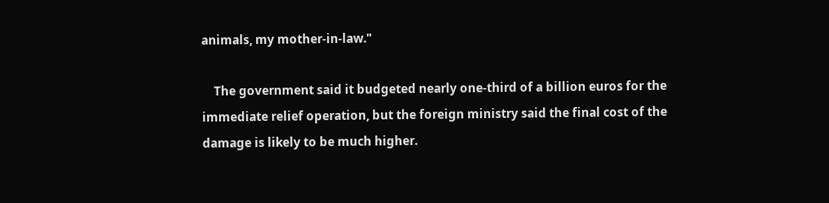animals, my mother-in-law."

    The government said it budgeted nearly one-third of a billion euros for the immediate relief operation, but the foreign ministry said the final cost of the damage is likely to be much higher.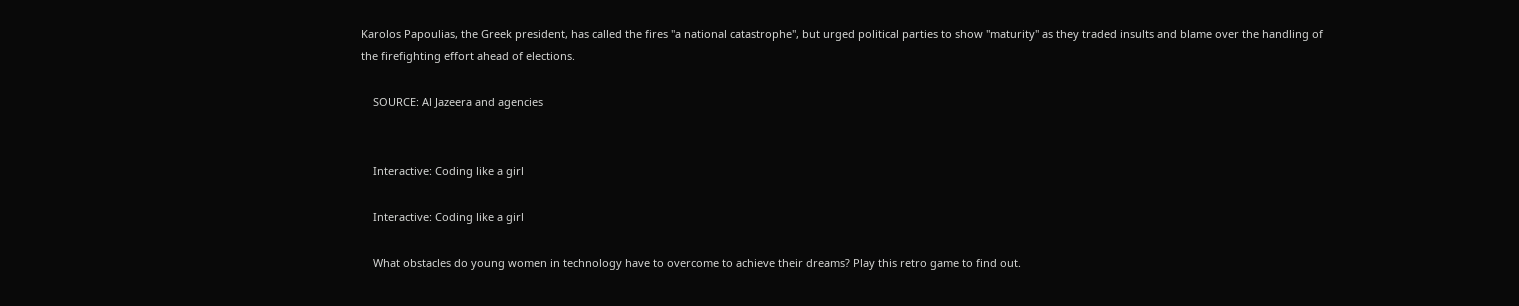Karolos Papoulias, the Greek president, has called the fires "a national catastrophe", but urged political parties to show "maturity" as they traded insults and blame over the handling of the firefighting effort ahead of elections.

    SOURCE: Al Jazeera and agencies


    Interactive: Coding like a girl

    Interactive: Coding like a girl

    What obstacles do young women in technology have to overcome to achieve their dreams? Play this retro game to find out.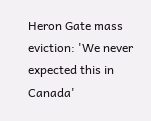Heron Gate mass eviction: 'We never expected this in Canada'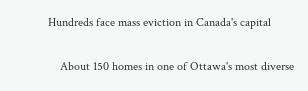Hundreds face mass eviction in Canada's capital

    About 150 homes in one of Ottawa's most diverse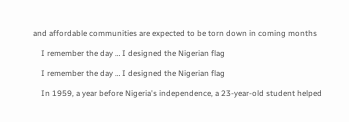and affordable communities are expected to be torn down in coming months

    I remember the day … I designed the Nigerian flag

    I remember the day … I designed the Nigerian flag

    In 1959, a year before Nigeria's independence, a 23-year-old student helped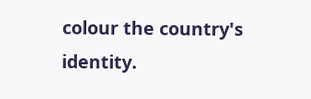colour the country's identity.